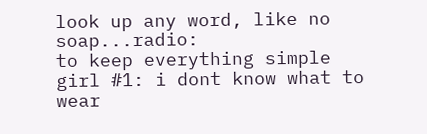look up any word, like no soap...radio:
to keep everything simple
girl #1: i dont know what to wear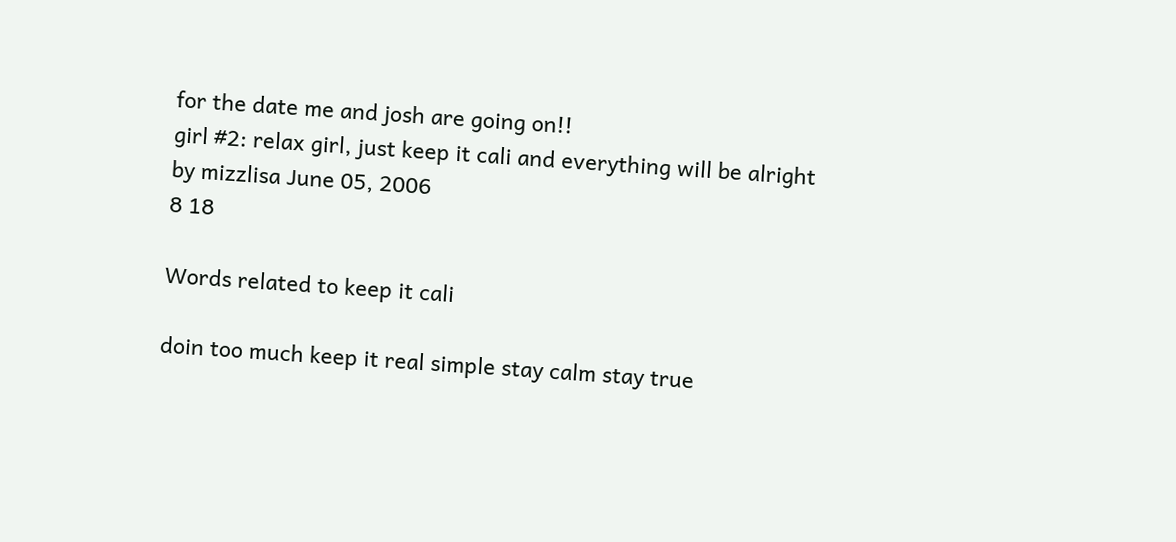for the date me and josh are going on!!
girl #2: relax girl, just keep it cali and everything will be alright
by mizzlisa June 05, 2006
8 18

Words related to keep it cali

doin too much keep it real simple stay calm stay true